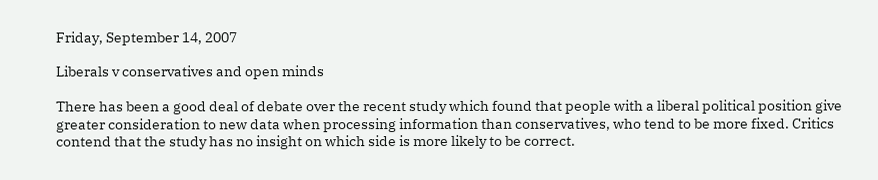Friday, September 14, 2007

Liberals v conservatives and open minds

There has been a good deal of debate over the recent study which found that people with a liberal political position give greater consideration to new data when processing information than conservatives, who tend to be more fixed. Critics contend that the study has no insight on which side is more likely to be correct.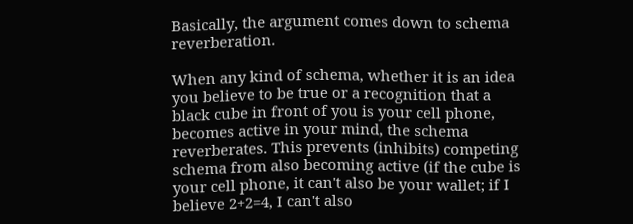Basically, the argument comes down to schema reverberation.

When any kind of schema, whether it is an idea you believe to be true or a recognition that a black cube in front of you is your cell phone, becomes active in your mind, the schema reverberates. This prevents (inhibits) competing schema from also becoming active (if the cube is your cell phone, it can't also be your wallet; if I believe 2+2=4, I can't also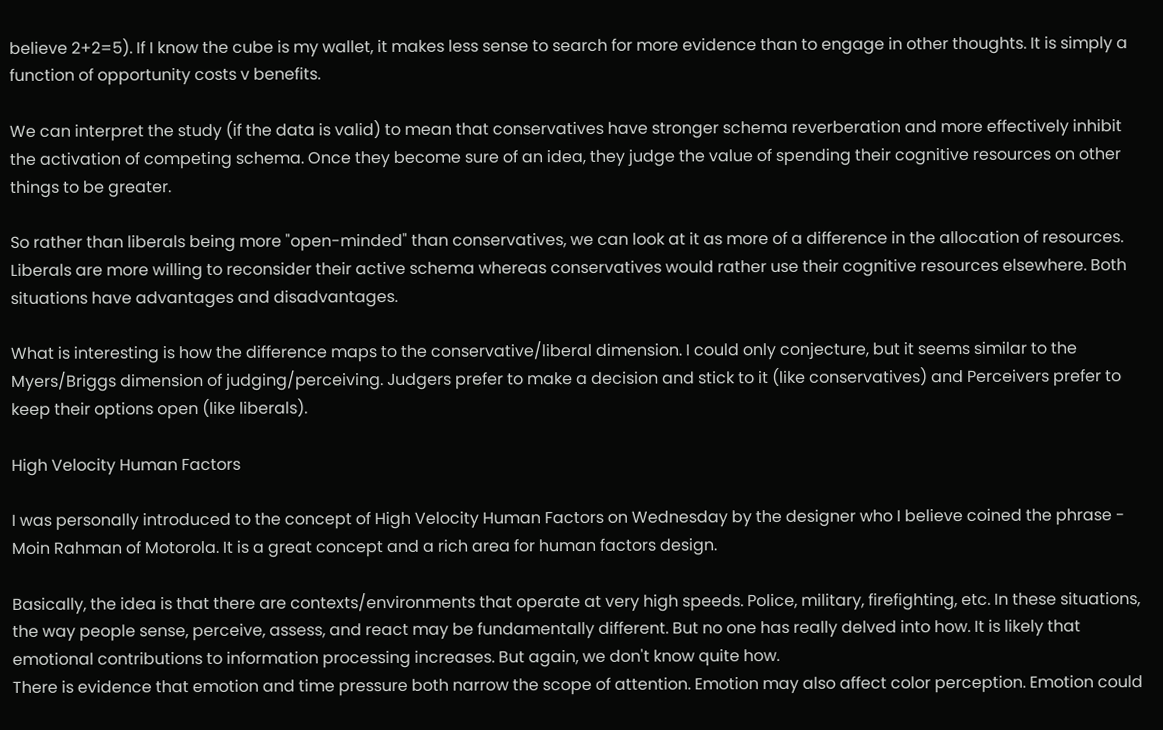believe 2+2=5). If I know the cube is my wallet, it makes less sense to search for more evidence than to engage in other thoughts. It is simply a function of opportunity costs v benefits.

We can interpret the study (if the data is valid) to mean that conservatives have stronger schema reverberation and more effectively inhibit the activation of competing schema. Once they become sure of an idea, they judge the value of spending their cognitive resources on other things to be greater.

So rather than liberals being more "open-minded" than conservatives, we can look at it as more of a difference in the allocation of resources. Liberals are more willing to reconsider their active schema whereas conservatives would rather use their cognitive resources elsewhere. Both situations have advantages and disadvantages.

What is interesting is how the difference maps to the conservative/liberal dimension. I could only conjecture, but it seems similar to the Myers/Briggs dimension of judging/perceiving. Judgers prefer to make a decision and stick to it (like conservatives) and Perceivers prefer to keep their options open (like liberals).

High Velocity Human Factors

I was personally introduced to the concept of High Velocity Human Factors on Wednesday by the designer who I believe coined the phrase - Moin Rahman of Motorola. It is a great concept and a rich area for human factors design.

Basically, the idea is that there are contexts/environments that operate at very high speeds. Police, military, firefighting, etc. In these situations, the way people sense, perceive, assess, and react may be fundamentally different. But no one has really delved into how. It is likely that emotional contributions to information processing increases. But again, we don't know quite how.
There is evidence that emotion and time pressure both narrow the scope of attention. Emotion may also affect color perception. Emotion could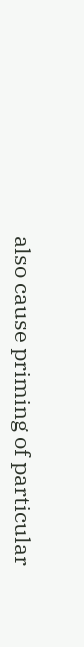also cause priming of particular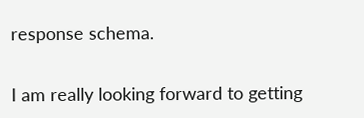response schema.

I am really looking forward to getting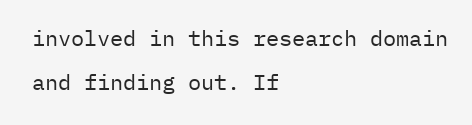involved in this research domain and finding out. If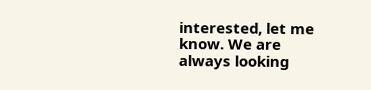interested, let me know. We are always looking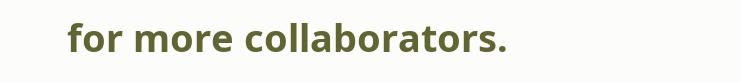for more collaborators.